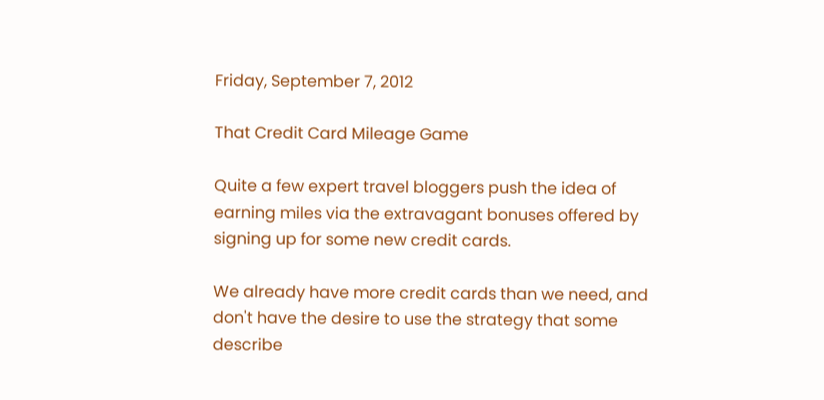Friday, September 7, 2012

That Credit Card Mileage Game

Quite a few expert travel bloggers push the idea of earning miles via the extravagant bonuses offered by signing up for some new credit cards.

We already have more credit cards than we need, and don't have the desire to use the strategy that some describe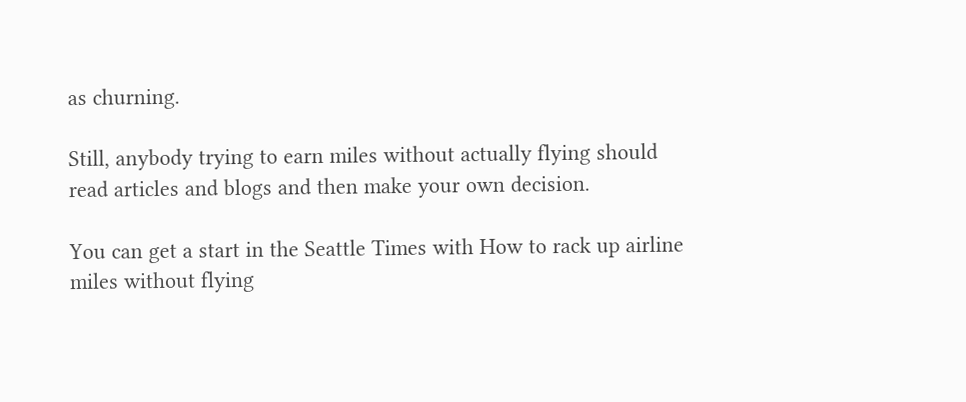as churning.

Still, anybody trying to earn miles without actually flying should read articles and blogs and then make your own decision.

You can get a start in the Seattle Times with How to rack up airline miles without flying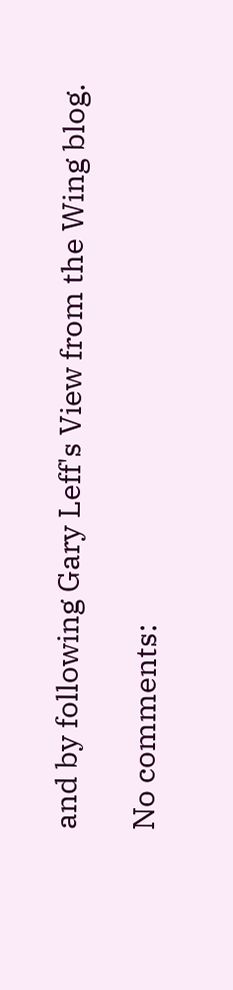and by following Gary Leff's View from the Wing blog.

No comments: